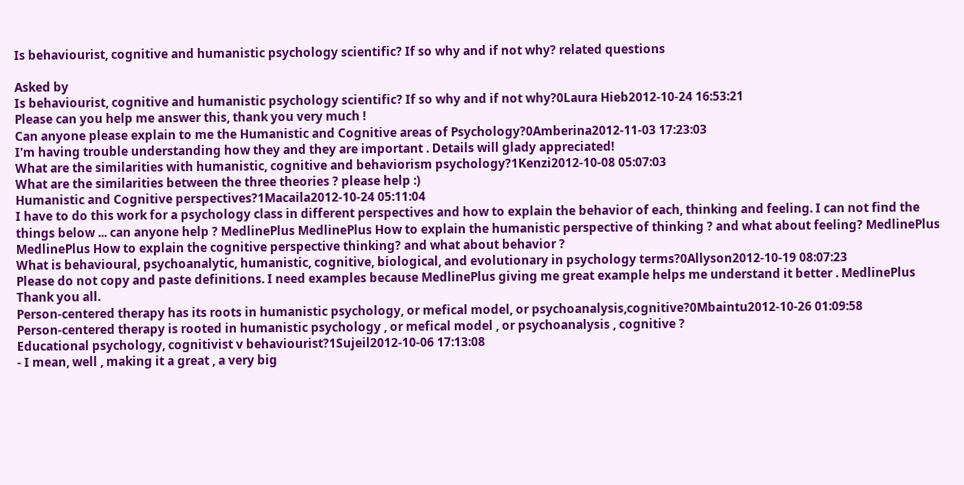Is behaviourist, cognitive and humanistic psychology scientific? If so why and if not why? related questions

Asked by
Is behaviourist, cognitive and humanistic psychology scientific? If so why and if not why?0Laura Hieb2012-10-24 16:53:21
Please can you help me answer this, thank you very much !
Can anyone please explain to me the Humanistic and Cognitive areas of Psychology?0Amberina2012-11-03 17:23:03
I'm having trouble understanding how they and they are important . Details will glady appreciated!
What are the similarities with humanistic, cognitive and behaviorism psychology?1Kenzi2012-10-08 05:07:03
What are the similarities between the three theories ? please help :)
Humanistic and Cognitive perspectives?1Macaila2012-10-24 05:11:04
I have to do this work for a psychology class in different perspectives and how to explain the behavior of each, thinking and feeling. I can not find the things below ... can anyone help ? MedlinePlus MedlinePlus How to explain the humanistic perspective of thinking ? and what about feeling? MedlinePlus MedlinePlus How to explain the cognitive perspective thinking? and what about behavior ?
What is behavioural, psychoanalytic, humanistic, cognitive, biological, and evolutionary in psychology terms?0Allyson2012-10-19 08:07:23
Please do not copy and paste definitions. I need examples because MedlinePlus giving me great example helps me understand it better . MedlinePlus Thank you all.
Person-centered therapy has its roots in humanistic psychology, or mefical model, or psychoanalysis,cognitive?0Mbaintu2012-10-26 01:09:58
Person-centered therapy is rooted in humanistic psychology , or mefical model , or psychoanalysis , cognitive ?
Educational psychology, cognitivist v behaviourist?1Sujeil2012-10-06 17:13:08
- I mean, well , making it a great , a very big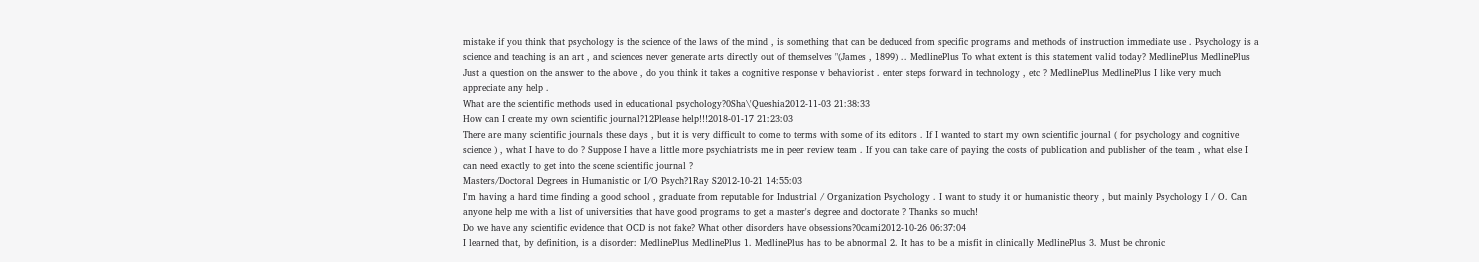mistake if you think that psychology is the science of the laws of the mind , is something that can be deduced from specific programs and methods of instruction immediate use . Psychology is a science and teaching is an art , and sciences never generate arts directly out of themselves "(James , 1899) .. MedlinePlus To what extent is this statement valid today? MedlinePlus MedlinePlus Just a question on the answer to the above , do you think it takes a cognitive response v behaviorist . enter steps forward in technology , etc ? MedlinePlus MedlinePlus I like very much appreciate any help .
What are the scientific methods used in educational psychology?0Sha\'Queshia2012-11-03 21:38:33
How can I create my own scientific journal?12Please help!!!2018-01-17 21:23:03
There are many scientific journals these days , but it is very difficult to come to terms with some of its editors . If I wanted to start my own scientific journal ( for psychology and cognitive science ) , what I have to do ? Suppose I have a little more psychiatrists me in peer review team . If you can take care of paying the costs of publication and publisher of the team , what else I can need exactly to get into the scene scientific journal ?
Masters/Doctoral Degrees in Humanistic or I/O Psych?1Ray S2012-10-21 14:55:03
I'm having a hard time finding a good school , graduate from reputable for Industrial / Organization Psychology . I want to study it or humanistic theory , but mainly Psychology I / O. Can anyone help me with a list of universities that have good programs to get a master's degree and doctorate ? Thanks so much!
Do we have any scientific evidence that OCD is not fake? What other disorders have obsessions?0cami2012-10-26 06:37:04
I learned that, by definition, is a disorder: MedlinePlus MedlinePlus 1. MedlinePlus has to be abnormal 2. It has to be a misfit in clinically MedlinePlus 3. Must be chronic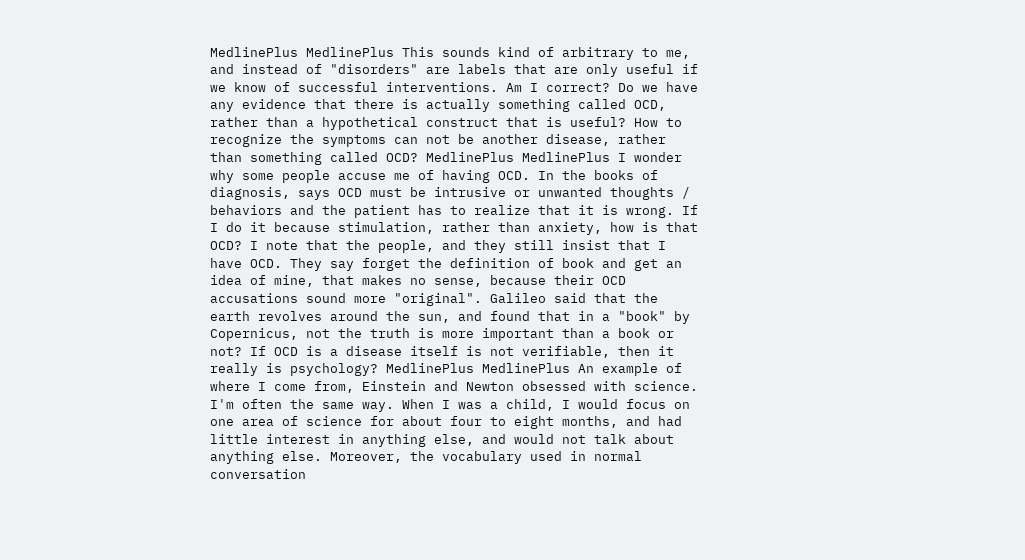MedlinePlus MedlinePlus This sounds kind of arbitrary to me, and instead of "disorders" are labels that are only useful if we know of successful interventions. Am I correct? Do we have any evidence that there is actually something called OCD, rather than a hypothetical construct that is useful? How to recognize the symptoms can not be another disease, rather than something called OCD? MedlinePlus MedlinePlus I wonder why some people accuse me of having OCD. In the books of diagnosis, says OCD must be intrusive or unwanted thoughts / behaviors and the patient has to realize that it is wrong. If I do it because stimulation, rather than anxiety, how is that OCD? I note that the people, and they still insist that I have OCD. They say forget the definition of book and get an idea of mine, that makes no sense, because their OCD accusations sound more "original". Galileo said that the earth revolves around the sun, and found that in a "book" by Copernicus, not the truth is more important than a book or not? If OCD is a disease itself is not verifiable, then it really is psychology? MedlinePlus MedlinePlus An example of where I come from, Einstein and Newton obsessed with science. I'm often the same way. When I was a child, I would focus on one area of science for about four to eight months, and had little interest in anything else, and would not talk about anything else. Moreover, the vocabulary used in normal conversation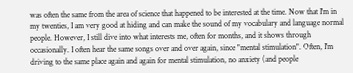was often the same from the area of science that happened to be interested at the time. Now that I'm in my twenties, I am very good at hiding and can make the sound of my vocabulary and language normal people. However, I still dive into what interests me, often for months, and it shows through occasionally. I often hear the same songs over and over again, since "mental stimulation". Often, I'm driving to the same place again and again for mental stimulation, no anxiety (and people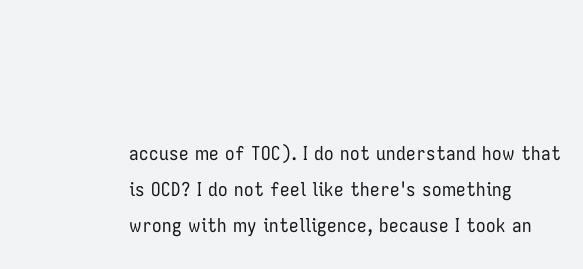accuse me of TOC). I do not understand how that is OCD? I do not feel like there's something wrong with my intelligence, because I took an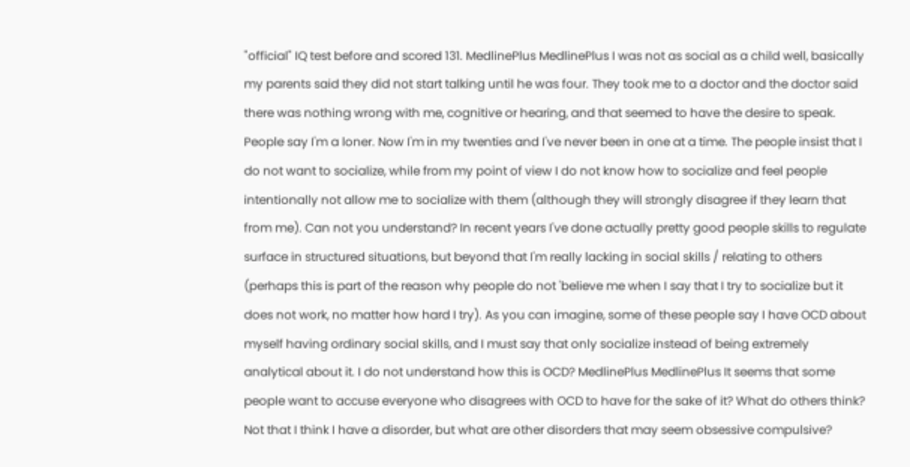"official" IQ test before and scored 131. MedlinePlus MedlinePlus I was not as social as a child well, basically my parents said they did not start talking until he was four. They took me to a doctor and the doctor said there was nothing wrong with me, cognitive or hearing, and that seemed to have the desire to speak. People say I'm a loner. Now I'm in my twenties and I've never been in one at a time. The people insist that I do not want to socialize, while from my point of view I do not know how to socialize and feel people intentionally not allow me to socialize with them (although they will strongly disagree if they learn that from me). Can not you understand? In recent years I've done actually pretty good people skills to regulate surface in structured situations, but beyond that I'm really lacking in social skills / relating to others (perhaps this is part of the reason why people do not 'believe me when I say that I try to socialize but it does not work, no matter how hard I try). As you can imagine, some of these people say I have OCD about myself having ordinary social skills, and I must say that only socialize instead of being extremely analytical about it. I do not understand how this is OCD? MedlinePlus MedlinePlus It seems that some people want to accuse everyone who disagrees with OCD to have for the sake of it? What do others think? Not that I think I have a disorder, but what are other disorders that may seem obsessive compulsive?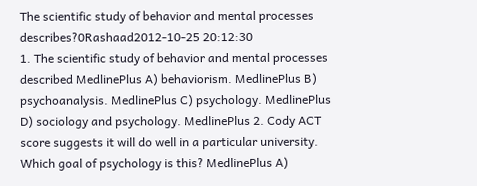The scientific study of behavior and mental processes describes?0Rashaad2012-10-25 20:12:30
1. The scientific study of behavior and mental processes described MedlinePlus A) behaviorism. MedlinePlus B) psychoanalysis. MedlinePlus C) psychology. MedlinePlus D) sociology and psychology. MedlinePlus 2. Cody ACT score suggests it will do well in a particular university. Which goal of psychology is this? MedlinePlus A)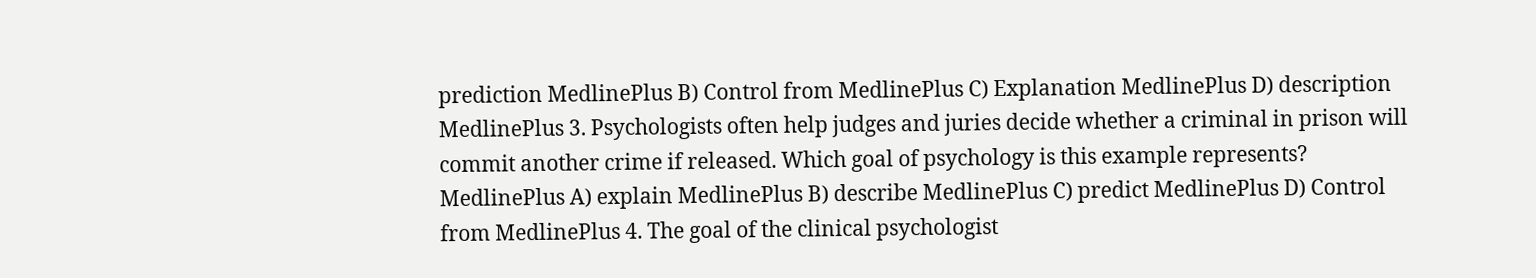prediction MedlinePlus B) Control from MedlinePlus C) Explanation MedlinePlus D) description MedlinePlus 3. Psychologists often help judges and juries decide whether a criminal in prison will commit another crime if released. Which goal of psychology is this example represents? MedlinePlus A) explain MedlinePlus B) describe MedlinePlus C) predict MedlinePlus D) Control from MedlinePlus 4. The goal of the clinical psychologist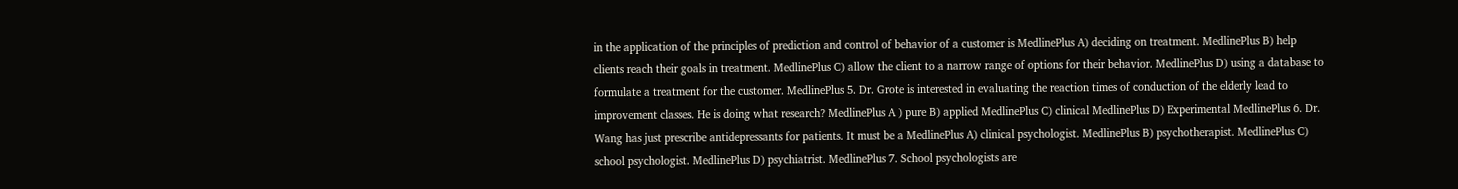in the application of the principles of prediction and control of behavior of a customer is MedlinePlus A) deciding on treatment. MedlinePlus B) help clients reach their goals in treatment. MedlinePlus C) allow the client to a narrow range of options for their behavior. MedlinePlus D) using a database to formulate a treatment for the customer. MedlinePlus 5. Dr. Grote is interested in evaluating the reaction times of conduction of the elderly lead to improvement classes. He is doing what research? MedlinePlus A ) pure B) applied MedlinePlus C) clinical MedlinePlus D) Experimental MedlinePlus 6. Dr. Wang has just prescribe antidepressants for patients. It must be a MedlinePlus A) clinical psychologist. MedlinePlus B) psychotherapist. MedlinePlus C) school psychologist. MedlinePlus D) psychiatrist. MedlinePlus 7. School psychologists are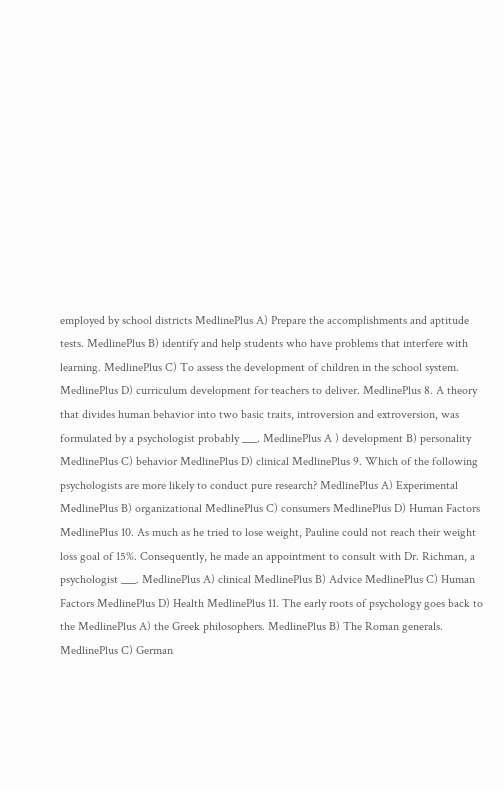employed by school districts MedlinePlus A) Prepare the accomplishments and aptitude tests. MedlinePlus B) identify and help students who have problems that interfere with learning. MedlinePlus C) To assess the development of children in the school system. MedlinePlus D) curriculum development for teachers to deliver. MedlinePlus 8. A theory that divides human behavior into two basic traits, introversion and extroversion, was formulated by a psychologist probably ___. MedlinePlus A ) development B) personality MedlinePlus C) behavior MedlinePlus D) clinical MedlinePlus 9. Which of the following psychologists are more likely to conduct pure research? MedlinePlus A) Experimental MedlinePlus B) organizational MedlinePlus C) consumers MedlinePlus D) Human Factors MedlinePlus 10. As much as he tried to lose weight, Pauline could not reach their weight loss goal of 15%. Consequently, he made an appointment to consult with Dr. Richman, a psychologist ___. MedlinePlus A) clinical MedlinePlus B) Advice MedlinePlus C) Human Factors MedlinePlus D) Health MedlinePlus 11. The early roots of psychology goes back to the MedlinePlus A) the Greek philosophers. MedlinePlus B) The Roman generals. MedlinePlus C) German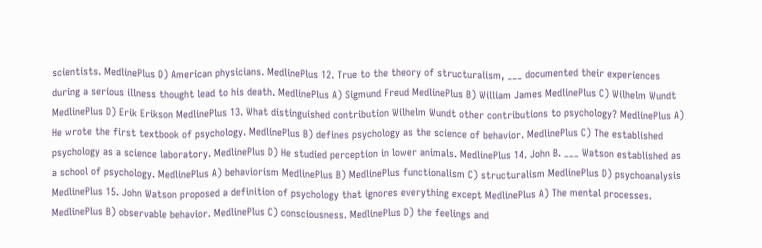scientists. MedlinePlus D) American physicians. MedlinePlus 12. True to the theory of structuralism, ___ documented their experiences during a serious illness thought lead to his death. MedlinePlus A) Sigmund Freud MedlinePlus B) William James MedlinePlus C) Wilhelm Wundt MedlinePlus D) Erik Erikson MedlinePlus 13. What distinguished contribution Wilhelm Wundt other contributions to psychology? MedlinePlus A) He wrote the first textbook of psychology. MedlinePlus B) defines psychology as the science of behavior. MedlinePlus C) The established psychology as a science laboratory. MedlinePlus D) He studied perception in lower animals. MedlinePlus 14. John B. ___ Watson established as a school of psychology. MedlinePlus A) behaviorism MedlinePlus B) MedlinePlus functionalism C) structuralism MedlinePlus D) psychoanalysis MedlinePlus 15. John Watson proposed a definition of psychology that ignores everything except MedlinePlus A) The mental processes. MedlinePlus B) observable behavior. MedlinePlus C) consciousness. MedlinePlus D) the feelings and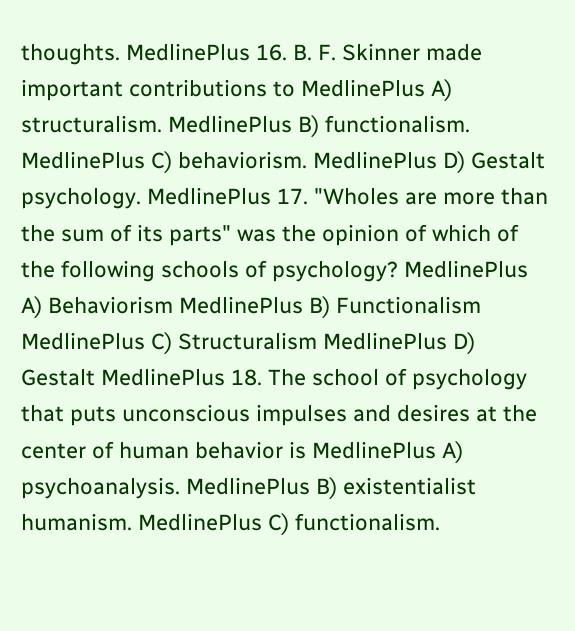thoughts. MedlinePlus 16. B. F. Skinner made important contributions to MedlinePlus A) structuralism. MedlinePlus B) functionalism. MedlinePlus C) behaviorism. MedlinePlus D) Gestalt psychology. MedlinePlus 17. "Wholes are more than the sum of its parts" was the opinion of which of the following schools of psychology? MedlinePlus A) Behaviorism MedlinePlus B) Functionalism MedlinePlus C) Structuralism MedlinePlus D) Gestalt MedlinePlus 18. The school of psychology that puts unconscious impulses and desires at the center of human behavior is MedlinePlus A) psychoanalysis. MedlinePlus B) existentialist humanism. MedlinePlus C) functionalism.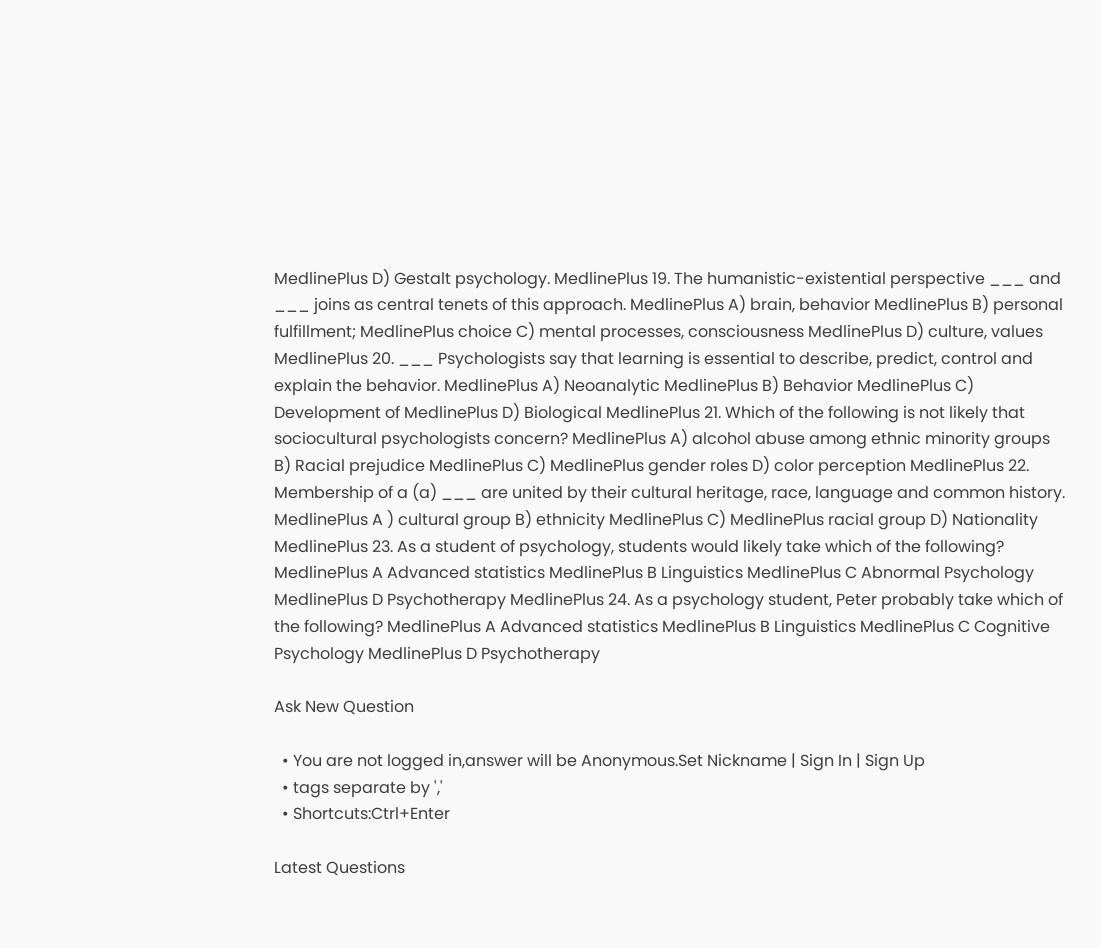MedlinePlus D) Gestalt psychology. MedlinePlus 19. The humanistic-existential perspective ___ and ___ joins as central tenets of this approach. MedlinePlus A) brain, behavior MedlinePlus B) personal fulfillment; MedlinePlus choice C) mental processes, consciousness MedlinePlus D) culture, values MedlinePlus 20. ___ Psychologists say that learning is essential to describe, predict, control and explain the behavior. MedlinePlus A) Neoanalytic MedlinePlus B) Behavior MedlinePlus C) Development of MedlinePlus D) Biological MedlinePlus 21. Which of the following is not likely that sociocultural psychologists concern? MedlinePlus A) alcohol abuse among ethnic minority groups B) Racial prejudice MedlinePlus C) MedlinePlus gender roles D) color perception MedlinePlus 22. Membership of a (a) ___ are united by their cultural heritage, race, language and common history. MedlinePlus A ) cultural group B) ethnicity MedlinePlus C) MedlinePlus racial group D) Nationality MedlinePlus 23. As a student of psychology, students would likely take which of the following? MedlinePlus A Advanced statistics MedlinePlus B Linguistics MedlinePlus C Abnormal Psychology MedlinePlus D Psychotherapy MedlinePlus 24. As a psychology student, Peter probably take which of the following? MedlinePlus A Advanced statistics MedlinePlus B Linguistics MedlinePlus C Cognitive Psychology MedlinePlus D Psychotherapy

Ask New Question

  • You are not logged in,answer will be Anonymous.Set Nickname | Sign In | Sign Up
  • tags separate by ','
  • Shortcuts:Ctrl+Enter

Latest Questions